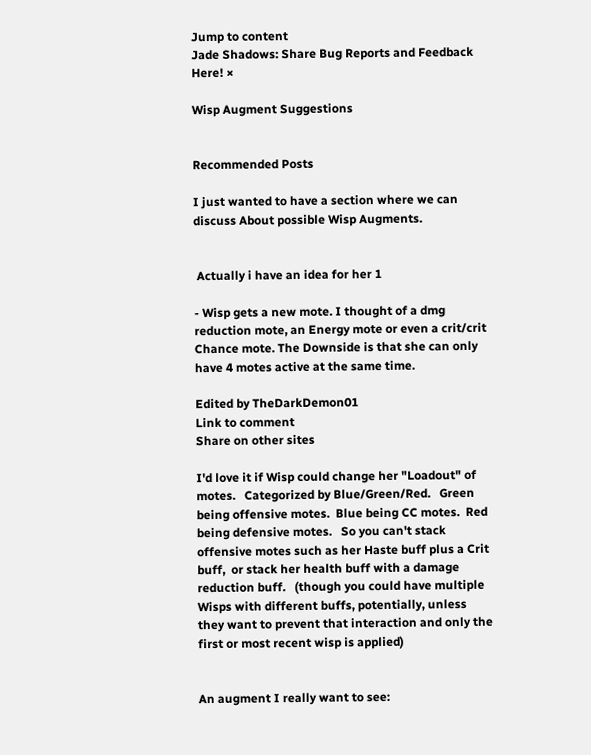Jump to content
Jade Shadows: Share Bug Reports and Feedback Here! ×

Wisp Augment Suggestions


Recommended Posts

I just wanted to have a section where we can discuss About possible Wisp Augments.


 Actually i have an idea for her 1

- Wisp gets a new mote. I thought of a dmg reduction mote, an Energy mote or even a crit/crit Chance mote. The Downside is that she can only have 4 motes active at the same time.

Edited by TheDarkDemon01
Link to comment
Share on other sites

I'd love it if Wisp could change her "Loadout" of motes.   Categorized by Blue/Green/Red.   Green being offensive motes.  Blue being CC motes.  Red being defensive motes.   So you can't stack offensive motes such as her Haste buff plus a Crit buff,  or stack her health buff with a damage reduction buff.   (though you could have multiple Wisps with different buffs, potentially, unless they want to prevent that interaction and only the first or most recent wisp is applied)


An augment I really want to see: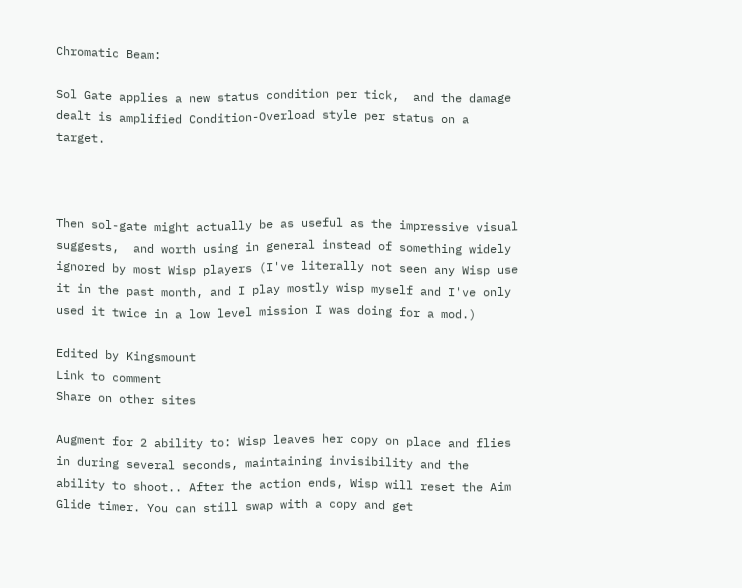Chromatic Beam:

Sol Gate applies a new status condition per tick,  and the damage dealt is amplified Condition-Overload style per status on a target.



Then sol-gate might actually be as useful as the impressive visual suggests,  and worth using in general instead of something widely ignored by most Wisp players (I've literally not seen any Wisp use it in the past month, and I play mostly wisp myself and I've only used it twice in a low level mission I was doing for a mod.)

Edited by Kingsmount
Link to comment
Share on other sites

Augment for 2 ability to: Wisp leaves her copy on place and flies in during several seconds, maintaining invisibility and the ability to shoot.. After the action ends, Wisp will reset the Aim Glide timer. You can still swap with a copy and get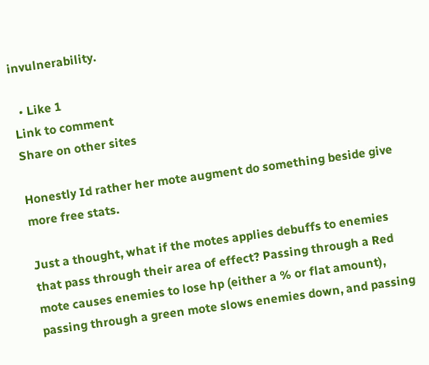invulnerability.

  • Like 1
Link to comment
Share on other sites

Honestly Id rather her mote augment do something beside give more free stats.

Just a thought, what if the motes applies debuffs to enemies that pass through their area of effect? Passing through a Red mote causes enemies to lose hp (either a % or flat amount), passing through a green mote slows enemies down, and passing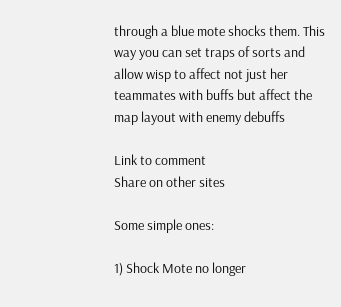through a blue mote shocks them. This way you can set traps of sorts and allow wisp to affect not just her teammates with buffs but affect the map layout with enemy debuffs

Link to comment
Share on other sites

Some simple ones:

1) Shock Mote no longer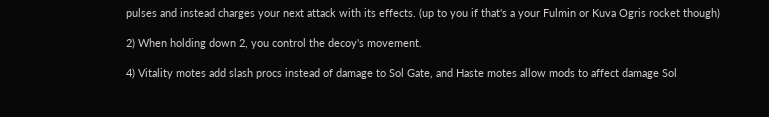pulses and instead charges your next attack with its effects. (up to you if that's a your Fulmin or Kuva Ogris rocket though)

2) When holding down 2, you control the decoy's movement.

4) Vitality motes add slash procs instead of damage to Sol Gate, and Haste motes allow mods to affect damage Sol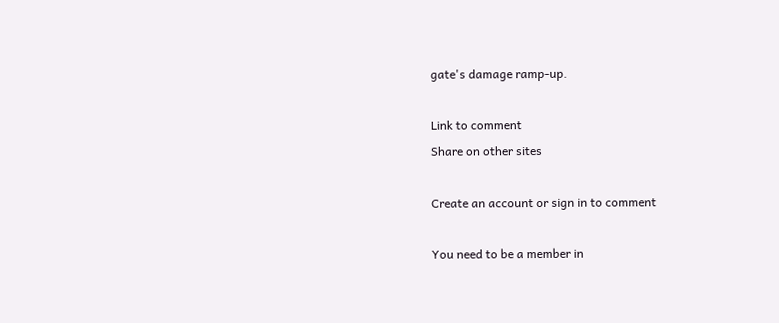gate's damage ramp-up.

Link to comment
Share on other sites

Create an account or sign in to comment

You need to be a member in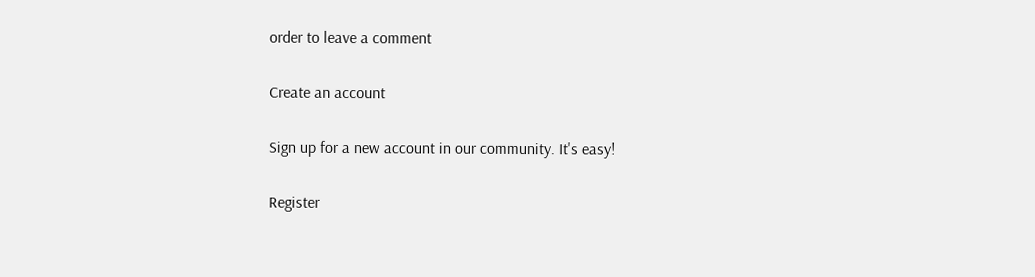order to leave a comment

Create an account

Sign up for a new account in our community. It's easy!

Register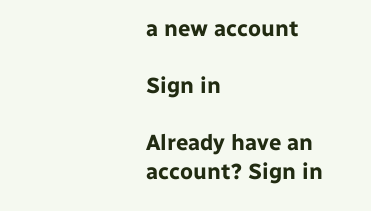a new account

Sign in

Already have an account? Sign in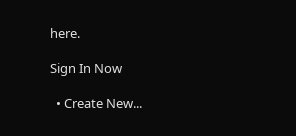here.

Sign In Now

  • Create New...